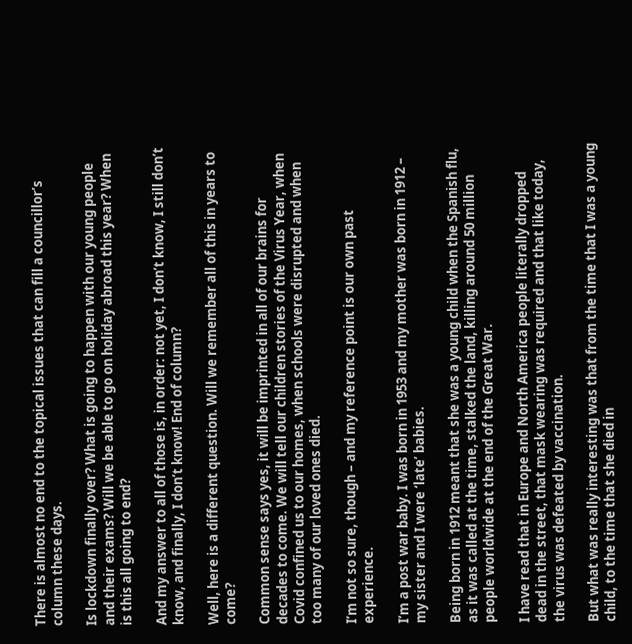There is almost no end to the topical issues that can fill a councillor’s column these days.

Is lockdown finally over? What is going to happen with our young people and their exams? Will we be able to go on holiday abroad this year? When is this all going to end?

And my answer to all of those is, in order: not yet, I don’t know, I still don’t know, and finally, I don’t know! End of column?

Well, here is a different question. Will we remember all of this in years to come?

Common sense says yes, it will be imprinted in all of our brains for decades to come. We will tell our children stories of the Virus Year, when Covid confined us to our homes, when schools were disrupted and when too many of our loved ones died.

I’m not so sure, though – and my reference point is our own past experience.

I’m a post war baby. I was born in 1953 and my mother was born in 1912 – my sister and I were ‘late’ babies.

Being born in 1912 meant that she was a young child when the Spanish flu, as it was called at the time, stalked the land, killing around 50 million people worldwide at the end of the Great War.

I have read that in Europe and North America people literally dropped dead in the street, that mask wearing was required and that like today, the virus was defeated by vaccination.

But what was really interesting was that from the time that I was a young child, to the time that she died in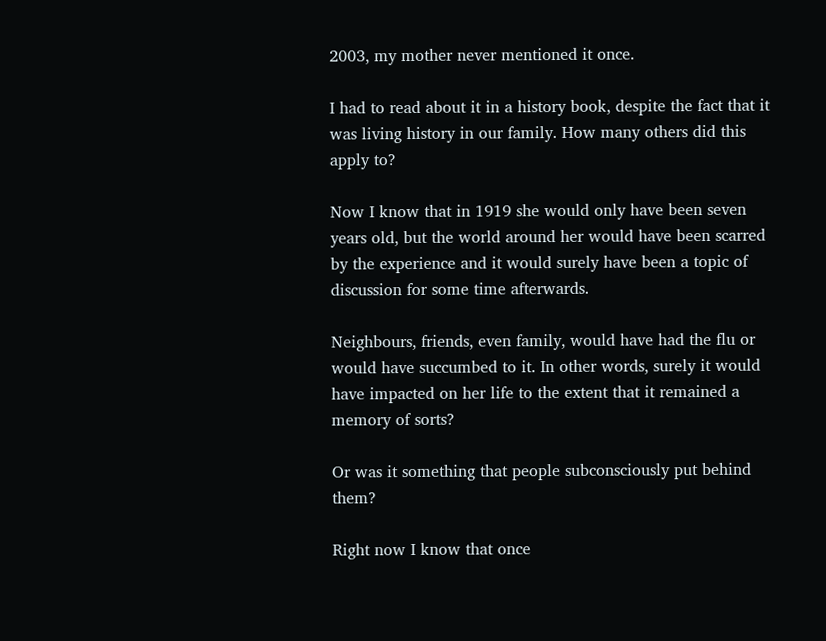2003, my mother never mentioned it once.

I had to read about it in a history book, despite the fact that it was living history in our family. How many others did this apply to?

Now I know that in 1919 she would only have been seven years old, but the world around her would have been scarred by the experience and it would surely have been a topic of discussion for some time afterwards.

Neighbours, friends, even family, would have had the flu or would have succumbed to it. In other words, surely it would have impacted on her life to the extent that it remained a memory of sorts?

Or was it something that people subconsciously put behind them?

Right now I know that once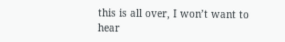this is all over, I won’t want to hear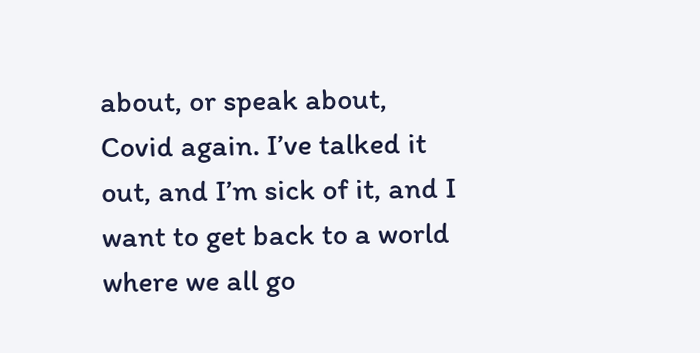about, or speak about, Covid again. I’ve talked it out, and I’m sick of it, and I want to get back to a world where we all go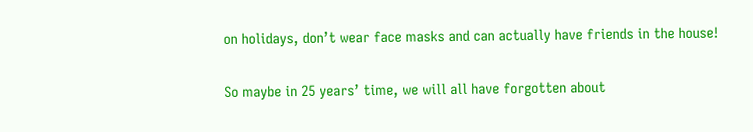on holidays, don’t wear face masks and can actually have friends in the house!

So maybe in 25 years’ time, we will all have forgotten about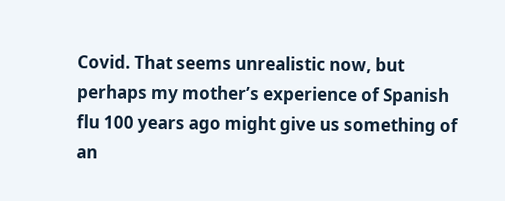Covid. That seems unrealistic now, but perhaps my mother’s experience of Spanish flu 100 years ago might give us something of an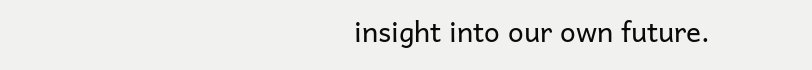insight into our own future.